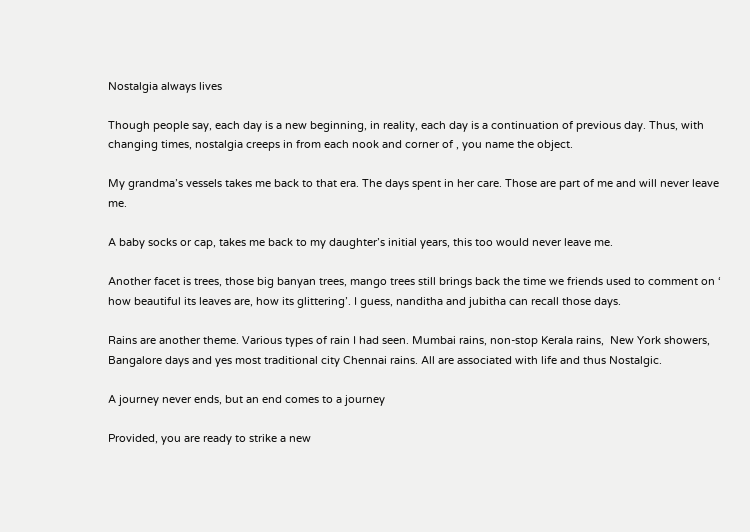Nostalgia always lives

Though people say, each day is a new beginning, in reality, each day is a continuation of previous day. Thus, with changing times, nostalgia creeps in from each nook and corner of , you name the object.

My grandma’s vessels takes me back to that era. The days spent in her care. Those are part of me and will never leave me.

A baby socks or cap, takes me back to my daughter’s initial years, this too would never leave me.

Another facet is trees, those big banyan trees, mango trees still brings back the time we friends used to comment on ‘ how beautiful its leaves are, how its glittering’. I guess, nanditha and jubitha can recall those days.

Rains are another theme. Various types of rain I had seen. Mumbai rains, non-stop Kerala rains,  New York showers,  Bangalore days and yes most traditional city Chennai rains. All are associated with life and thus Nostalgic.

A journey never ends, but an end comes to a journey

Provided, you are ready to strike a new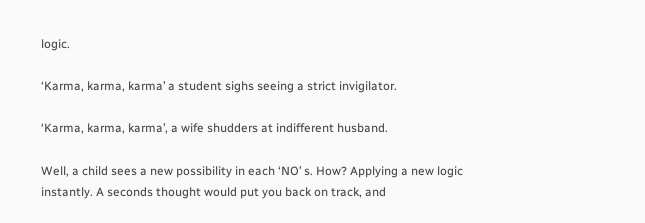logic.

‘Karma, karma, karma’ a student sighs seeing a strict invigilator.

‘Karma, karma, karma’, a wife shudders at indifferent husband.

Well, a child sees a new possibility in each ‘NO’ s. How? Applying a new logic instantly. A seconds thought would put you back on track, and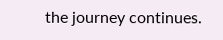the journey continues.